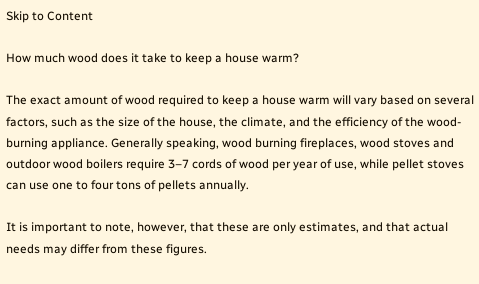Skip to Content

How much wood does it take to keep a house warm?

The exact amount of wood required to keep a house warm will vary based on several factors, such as the size of the house, the climate, and the efficiency of the wood-burning appliance. Generally speaking, wood burning fireplaces, wood stoves and outdoor wood boilers require 3–7 cords of wood per year of use, while pellet stoves can use one to four tons of pellets annually.

It is important to note, however, that these are only estimates, and that actual needs may differ from these figures.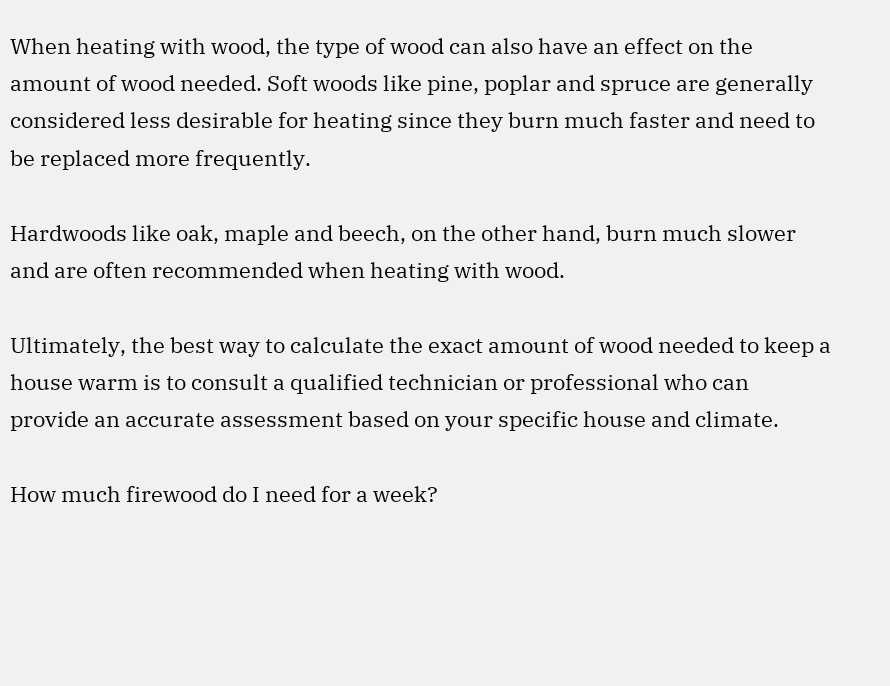When heating with wood, the type of wood can also have an effect on the amount of wood needed. Soft woods like pine, poplar and spruce are generally considered less desirable for heating since they burn much faster and need to be replaced more frequently.

Hardwoods like oak, maple and beech, on the other hand, burn much slower and are often recommended when heating with wood.

Ultimately, the best way to calculate the exact amount of wood needed to keep a house warm is to consult a qualified technician or professional who can provide an accurate assessment based on your specific house and climate.

How much firewood do I need for a week?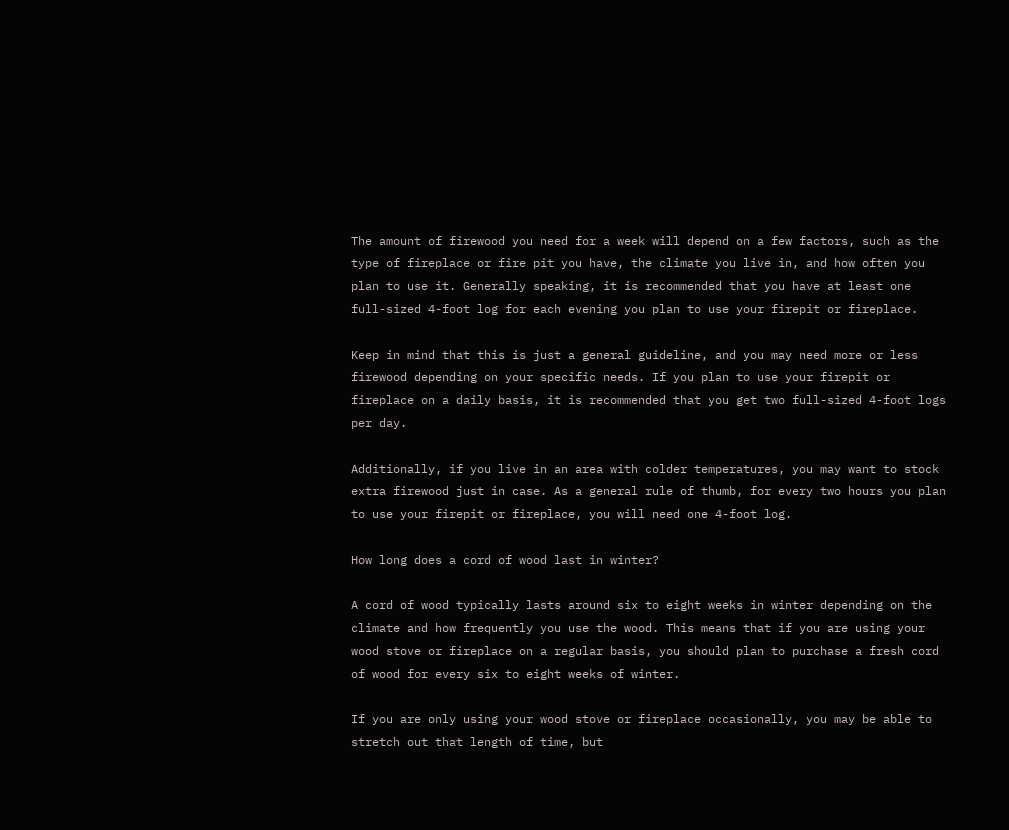The amount of firewood you need for a week will depend on a few factors, such as the type of fireplace or fire pit you have, the climate you live in, and how often you plan to use it. Generally speaking, it is recommended that you have at least one full-sized 4-foot log for each evening you plan to use your firepit or fireplace.

Keep in mind that this is just a general guideline, and you may need more or less firewood depending on your specific needs. If you plan to use your firepit or fireplace on a daily basis, it is recommended that you get two full-sized 4-foot logs per day.

Additionally, if you live in an area with colder temperatures, you may want to stock extra firewood just in case. As a general rule of thumb, for every two hours you plan to use your firepit or fireplace, you will need one 4-foot log.

How long does a cord of wood last in winter?

A cord of wood typically lasts around six to eight weeks in winter depending on the climate and how frequently you use the wood. This means that if you are using your wood stove or fireplace on a regular basis, you should plan to purchase a fresh cord of wood for every six to eight weeks of winter.

If you are only using your wood stove or fireplace occasionally, you may be able to stretch out that length of time, but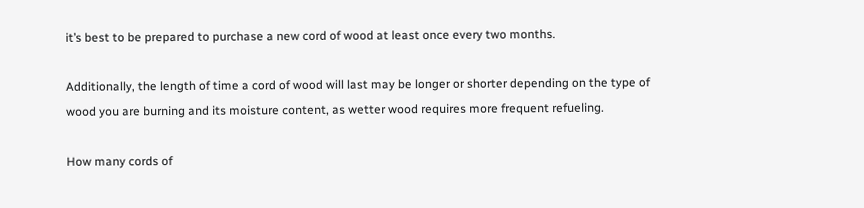it’s best to be prepared to purchase a new cord of wood at least once every two months.

Additionally, the length of time a cord of wood will last may be longer or shorter depending on the type of wood you are burning and its moisture content, as wetter wood requires more frequent refueling.

How many cords of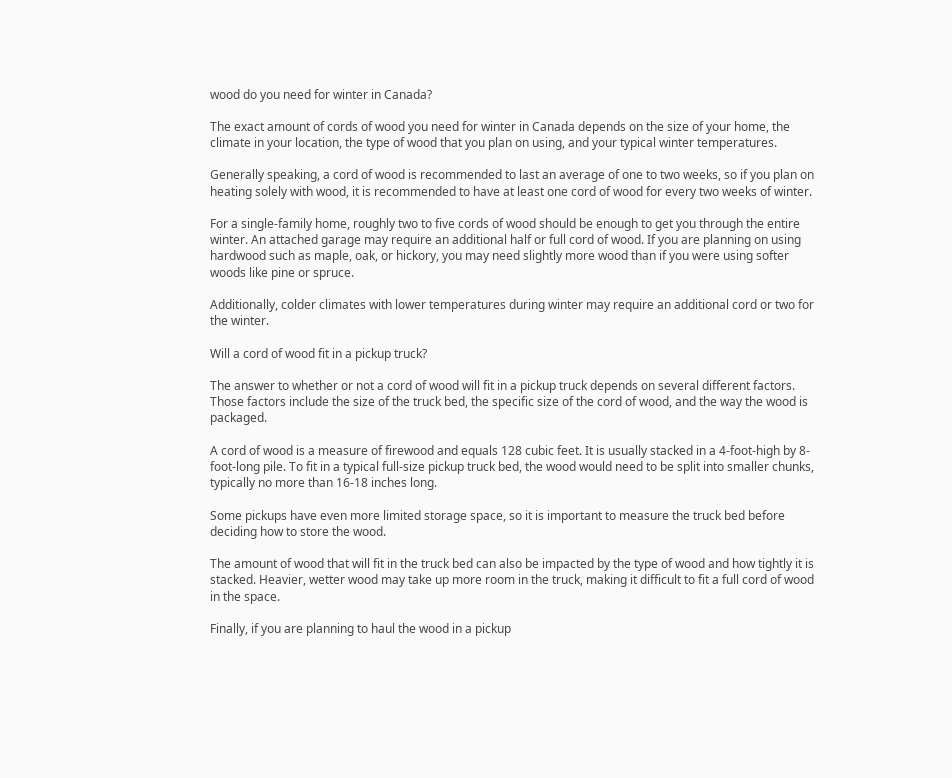wood do you need for winter in Canada?

The exact amount of cords of wood you need for winter in Canada depends on the size of your home, the climate in your location, the type of wood that you plan on using, and your typical winter temperatures.

Generally speaking, a cord of wood is recommended to last an average of one to two weeks, so if you plan on heating solely with wood, it is recommended to have at least one cord of wood for every two weeks of winter.

For a single-family home, roughly two to five cords of wood should be enough to get you through the entire winter. An attached garage may require an additional half or full cord of wood. If you are planning on using hardwood such as maple, oak, or hickory, you may need slightly more wood than if you were using softer woods like pine or spruce.

Additionally, colder climates with lower temperatures during winter may require an additional cord or two for the winter.

Will a cord of wood fit in a pickup truck?

The answer to whether or not a cord of wood will fit in a pickup truck depends on several different factors. Those factors include the size of the truck bed, the specific size of the cord of wood, and the way the wood is packaged.

A cord of wood is a measure of firewood and equals 128 cubic feet. It is usually stacked in a 4-foot-high by 8-foot-long pile. To fit in a typical full-size pickup truck bed, the wood would need to be split into smaller chunks, typically no more than 16-18 inches long.

Some pickups have even more limited storage space, so it is important to measure the truck bed before deciding how to store the wood.

The amount of wood that will fit in the truck bed can also be impacted by the type of wood and how tightly it is stacked. Heavier, wetter wood may take up more room in the truck, making it difficult to fit a full cord of wood in the space.

Finally, if you are planning to haul the wood in a pickup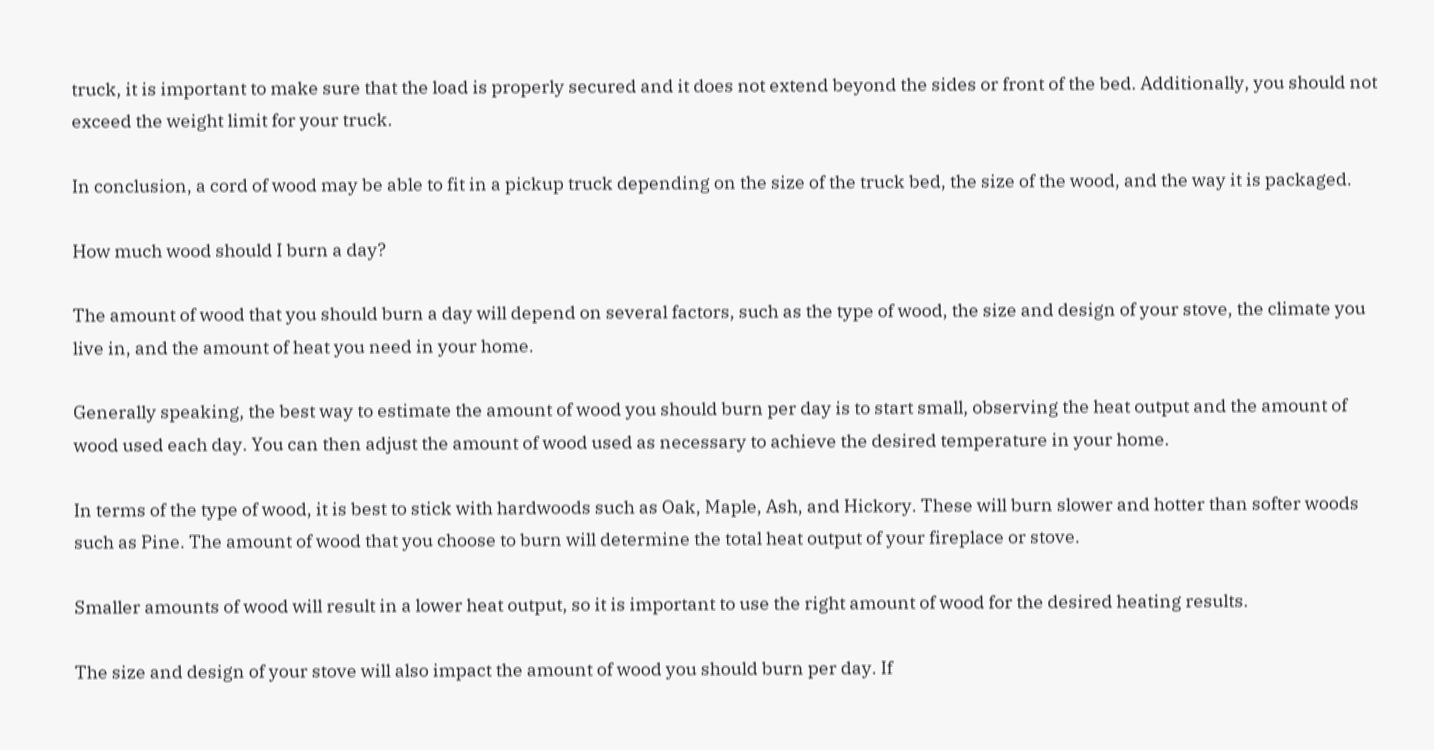truck, it is important to make sure that the load is properly secured and it does not extend beyond the sides or front of the bed. Additionally, you should not exceed the weight limit for your truck.

In conclusion, a cord of wood may be able to fit in a pickup truck depending on the size of the truck bed, the size of the wood, and the way it is packaged.

How much wood should I burn a day?

The amount of wood that you should burn a day will depend on several factors, such as the type of wood, the size and design of your stove, the climate you live in, and the amount of heat you need in your home.

Generally speaking, the best way to estimate the amount of wood you should burn per day is to start small, observing the heat output and the amount of wood used each day. You can then adjust the amount of wood used as necessary to achieve the desired temperature in your home.

In terms of the type of wood, it is best to stick with hardwoods such as Oak, Maple, Ash, and Hickory. These will burn slower and hotter than softer woods such as Pine. The amount of wood that you choose to burn will determine the total heat output of your fireplace or stove.

Smaller amounts of wood will result in a lower heat output, so it is important to use the right amount of wood for the desired heating results.

The size and design of your stove will also impact the amount of wood you should burn per day. If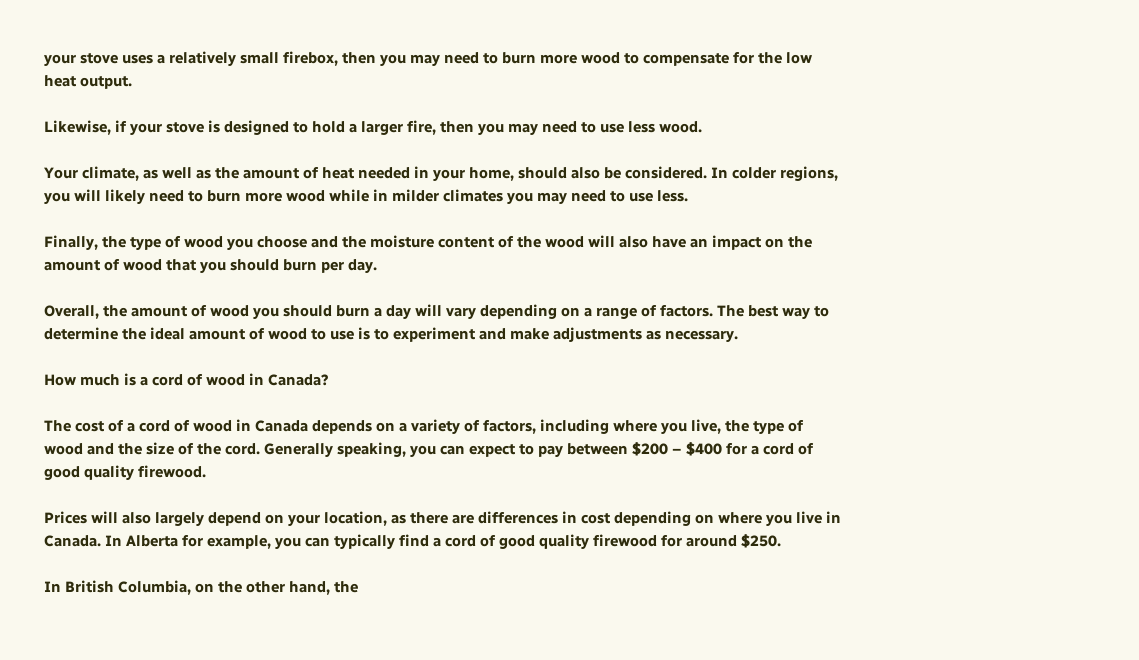your stove uses a relatively small firebox, then you may need to burn more wood to compensate for the low heat output.

Likewise, if your stove is designed to hold a larger fire, then you may need to use less wood.

Your climate, as well as the amount of heat needed in your home, should also be considered. In colder regions, you will likely need to burn more wood while in milder climates you may need to use less.

Finally, the type of wood you choose and the moisture content of the wood will also have an impact on the amount of wood that you should burn per day.

Overall, the amount of wood you should burn a day will vary depending on a range of factors. The best way to determine the ideal amount of wood to use is to experiment and make adjustments as necessary.

How much is a cord of wood in Canada?

The cost of a cord of wood in Canada depends on a variety of factors, including where you live, the type of wood and the size of the cord. Generally speaking, you can expect to pay between $200 – $400 for a cord of good quality firewood.

Prices will also largely depend on your location, as there are differences in cost depending on where you live in Canada. In Alberta for example, you can typically find a cord of good quality firewood for around $250.

In British Columbia, on the other hand, the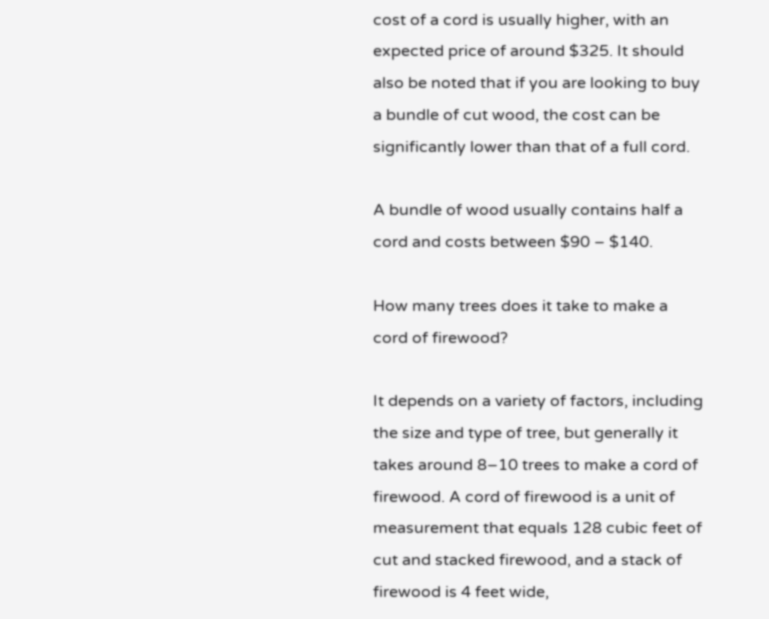cost of a cord is usually higher, with an expected price of around $325. It should also be noted that if you are looking to buy a bundle of cut wood, the cost can be significantly lower than that of a full cord.

A bundle of wood usually contains half a cord and costs between $90 – $140.

How many trees does it take to make a cord of firewood?

It depends on a variety of factors, including the size and type of tree, but generally it takes around 8–10 trees to make a cord of firewood. A cord of firewood is a unit of measurement that equals 128 cubic feet of cut and stacked firewood, and a stack of firewood is 4 feet wide,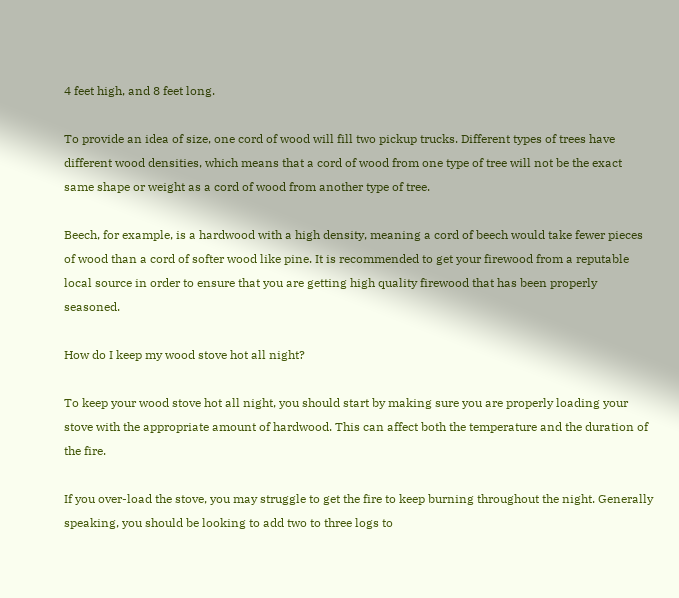4 feet high, and 8 feet long.

To provide an idea of size, one cord of wood will fill two pickup trucks. Different types of trees have different wood densities, which means that a cord of wood from one type of tree will not be the exact same shape or weight as a cord of wood from another type of tree.

Beech, for example, is a hardwood with a high density, meaning a cord of beech would take fewer pieces of wood than a cord of softer wood like pine. It is recommended to get your firewood from a reputable local source in order to ensure that you are getting high quality firewood that has been properly seasoned.

How do I keep my wood stove hot all night?

To keep your wood stove hot all night, you should start by making sure you are properly loading your stove with the appropriate amount of hardwood. This can affect both the temperature and the duration of the fire.

If you over-load the stove, you may struggle to get the fire to keep burning throughout the night. Generally speaking, you should be looking to add two to three logs to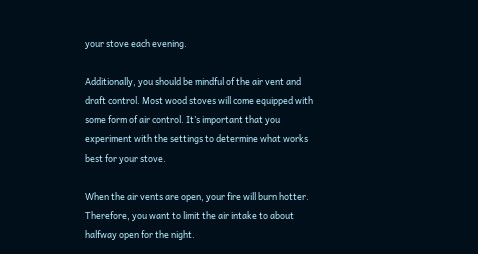your stove each evening.

Additionally, you should be mindful of the air vent and draft control. Most wood stoves will come equipped with some form of air control. It’s important that you experiment with the settings to determine what works best for your stove.

When the air vents are open, your fire will burn hotter. Therefore, you want to limit the air intake to about halfway open for the night.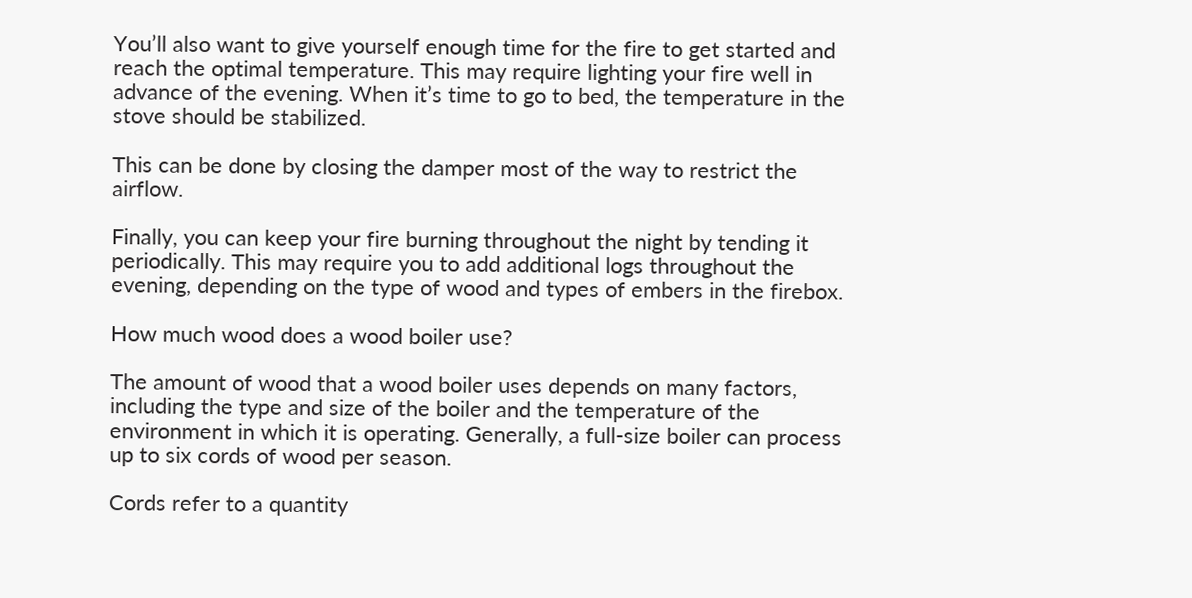You’ll also want to give yourself enough time for the fire to get started and reach the optimal temperature. This may require lighting your fire well in advance of the evening. When it’s time to go to bed, the temperature in the stove should be stabilized.

This can be done by closing the damper most of the way to restrict the airflow.

Finally, you can keep your fire burning throughout the night by tending it periodically. This may require you to add additional logs throughout the evening, depending on the type of wood and types of embers in the firebox.

How much wood does a wood boiler use?

The amount of wood that a wood boiler uses depends on many factors, including the type and size of the boiler and the temperature of the environment in which it is operating. Generally, a full-size boiler can process up to six cords of wood per season.

Cords refer to a quantity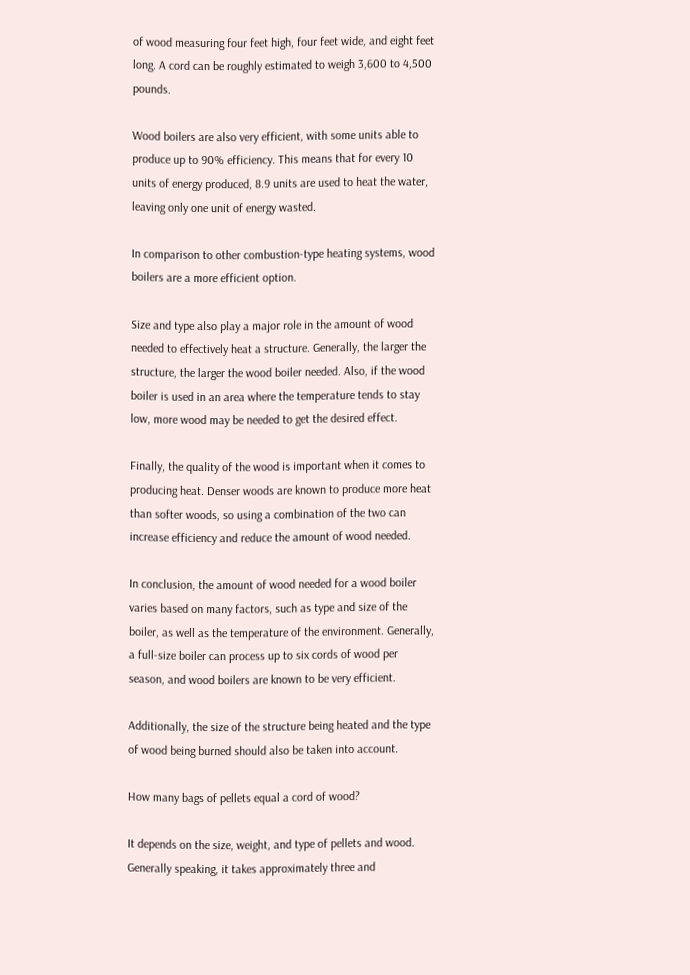of wood measuring four feet high, four feet wide, and eight feet long. A cord can be roughly estimated to weigh 3,600 to 4,500 pounds.

Wood boilers are also very efficient, with some units able to produce up to 90% efficiency. This means that for every 10 units of energy produced, 8.9 units are used to heat the water, leaving only one unit of energy wasted.

In comparison to other combustion-type heating systems, wood boilers are a more efficient option.

Size and type also play a major role in the amount of wood needed to effectively heat a structure. Generally, the larger the structure, the larger the wood boiler needed. Also, if the wood boiler is used in an area where the temperature tends to stay low, more wood may be needed to get the desired effect.

Finally, the quality of the wood is important when it comes to producing heat. Denser woods are known to produce more heat than softer woods, so using a combination of the two can increase efficiency and reduce the amount of wood needed.

In conclusion, the amount of wood needed for a wood boiler varies based on many factors, such as type and size of the boiler, as well as the temperature of the environment. Generally, a full-size boiler can process up to six cords of wood per season, and wood boilers are known to be very efficient.

Additionally, the size of the structure being heated and the type of wood being burned should also be taken into account.

How many bags of pellets equal a cord of wood?

It depends on the size, weight, and type of pellets and wood. Generally speaking, it takes approximately three and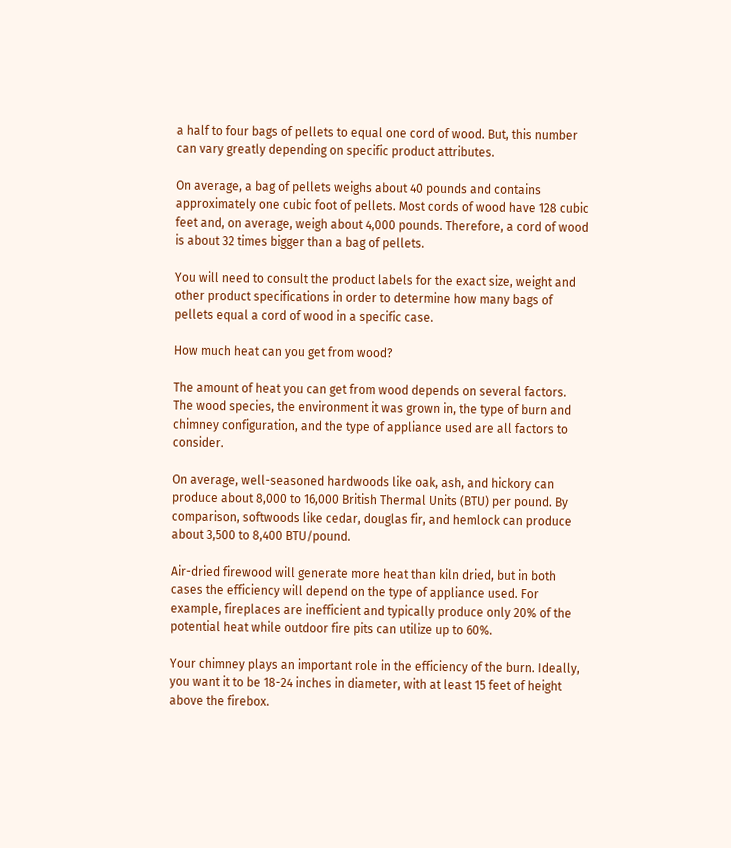a half to four bags of pellets to equal one cord of wood. But, this number can vary greatly depending on specific product attributes.

On average, a bag of pellets weighs about 40 pounds and contains approximately one cubic foot of pellets. Most cords of wood have 128 cubic feet and, on average, weigh about 4,000 pounds. Therefore, a cord of wood is about 32 times bigger than a bag of pellets.

You will need to consult the product labels for the exact size, weight and other product specifications in order to determine how many bags of pellets equal a cord of wood in a specific case.

How much heat can you get from wood?

The amount of heat you can get from wood depends on several factors. The wood species, the environment it was grown in, the type of burn and chimney configuration, and the type of appliance used are all factors to consider.

On average, well-seasoned hardwoods like oak, ash, and hickory can produce about 8,000 to 16,000 British Thermal Units (BTU) per pound. By comparison, softwoods like cedar, douglas fir, and hemlock can produce about 3,500 to 8,400 BTU/pound.

Air-dried firewood will generate more heat than kiln dried, but in both cases the efficiency will depend on the type of appliance used. For example, fireplaces are inefficient and typically produce only 20% of the potential heat while outdoor fire pits can utilize up to 60%.

Your chimney plays an important role in the efficiency of the burn. Ideally, you want it to be 18-24 inches in diameter, with at least 15 feet of height above the firebox.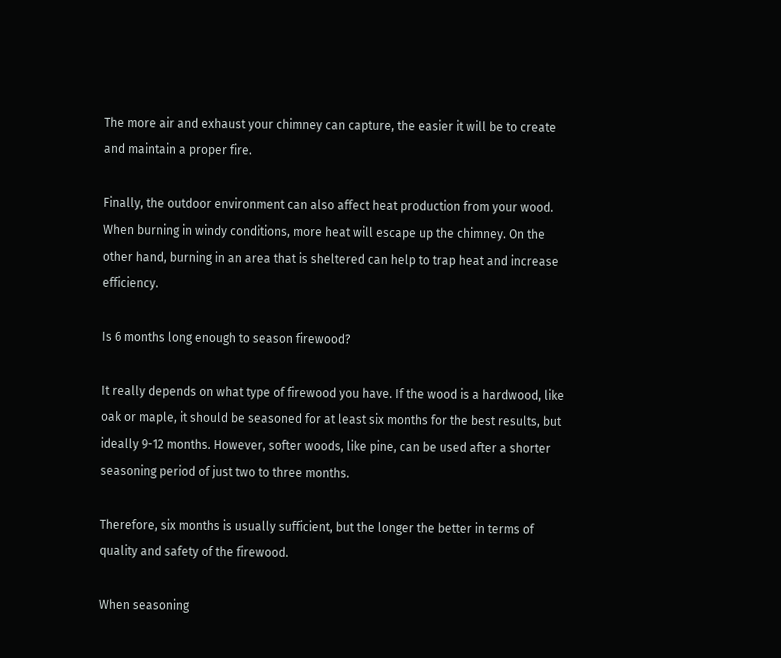The more air and exhaust your chimney can capture, the easier it will be to create and maintain a proper fire.

Finally, the outdoor environment can also affect heat production from your wood. When burning in windy conditions, more heat will escape up the chimney. On the other hand, burning in an area that is sheltered can help to trap heat and increase efficiency.

Is 6 months long enough to season firewood?

It really depends on what type of firewood you have. If the wood is a hardwood, like oak or maple, it should be seasoned for at least six months for the best results, but ideally 9-12 months. However, softer woods, like pine, can be used after a shorter seasoning period of just two to three months.

Therefore, six months is usually sufficient, but the longer the better in terms of quality and safety of the firewood.

When seasoning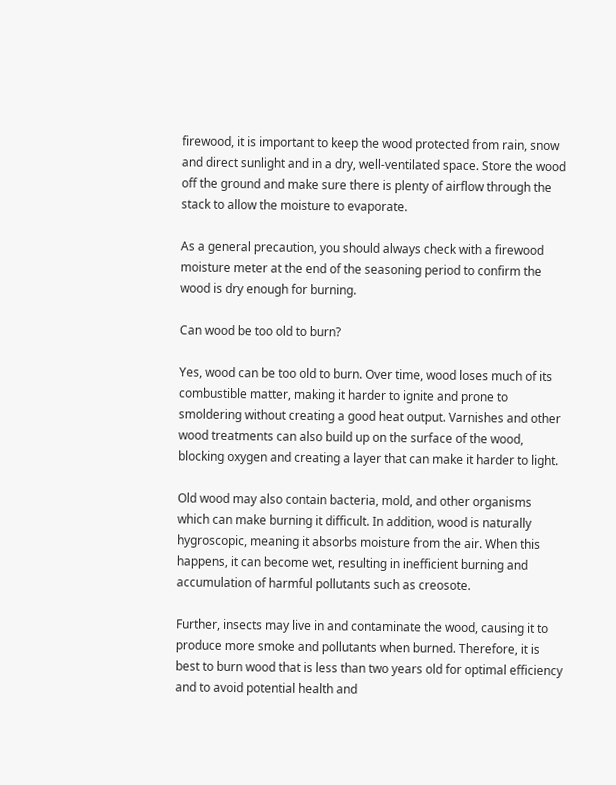firewood, it is important to keep the wood protected from rain, snow and direct sunlight and in a dry, well-ventilated space. Store the wood off the ground and make sure there is plenty of airflow through the stack to allow the moisture to evaporate.

As a general precaution, you should always check with a firewood moisture meter at the end of the seasoning period to confirm the wood is dry enough for burning.

Can wood be too old to burn?

Yes, wood can be too old to burn. Over time, wood loses much of its combustible matter, making it harder to ignite and prone to smoldering without creating a good heat output. Varnishes and other wood treatments can also build up on the surface of the wood, blocking oxygen and creating a layer that can make it harder to light.

Old wood may also contain bacteria, mold, and other organisms which can make burning it difficult. In addition, wood is naturally hygroscopic, meaning it absorbs moisture from the air. When this happens, it can become wet, resulting in inefficient burning and accumulation of harmful pollutants such as creosote.

Further, insects may live in and contaminate the wood, causing it to produce more smoke and pollutants when burned. Therefore, it is best to burn wood that is less than two years old for optimal efficiency and to avoid potential health and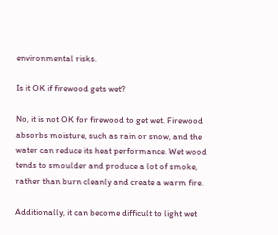environmental risks.

Is it OK if firewood gets wet?

No, it is not OK for firewood to get wet. Firewood absorbs moisture, such as rain or snow, and the water can reduce its heat performance. Wet wood tends to smoulder and produce a lot of smoke, rather than burn cleanly and create a warm fire.

Additionally, it can become difficult to light wet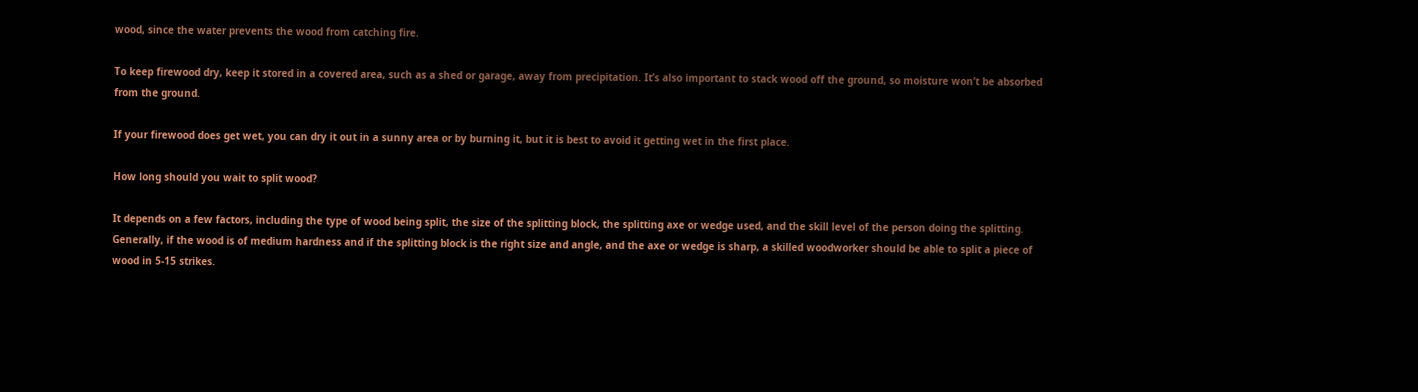wood, since the water prevents the wood from catching fire.

To keep firewood dry, keep it stored in a covered area, such as a shed or garage, away from precipitation. It’s also important to stack wood off the ground, so moisture won’t be absorbed from the ground.

If your firewood does get wet, you can dry it out in a sunny area or by burning it, but it is best to avoid it getting wet in the first place.

How long should you wait to split wood?

It depends on a few factors, including the type of wood being split, the size of the splitting block, the splitting axe or wedge used, and the skill level of the person doing the splitting. Generally, if the wood is of medium hardness and if the splitting block is the right size and angle, and the axe or wedge is sharp, a skilled woodworker should be able to split a piece of wood in 5-15 strikes.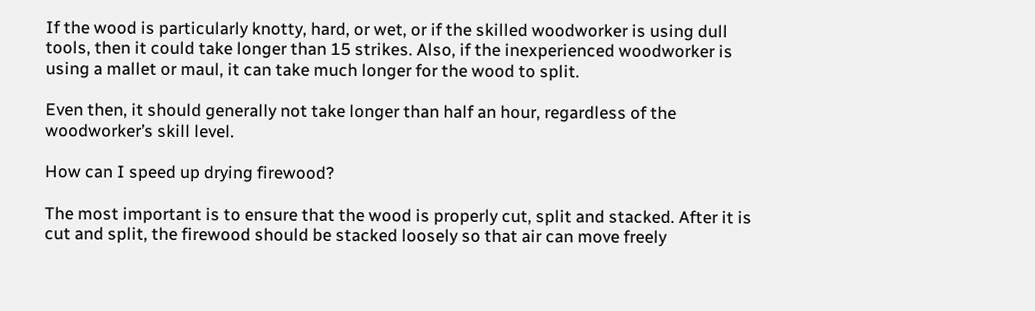If the wood is particularly knotty, hard, or wet, or if the skilled woodworker is using dull tools, then it could take longer than 15 strikes. Also, if the inexperienced woodworker is using a mallet or maul, it can take much longer for the wood to split.

Even then, it should generally not take longer than half an hour, regardless of the woodworker’s skill level.

How can I speed up drying firewood?

The most important is to ensure that the wood is properly cut, split and stacked. After it is cut and split, the firewood should be stacked loosely so that air can move freely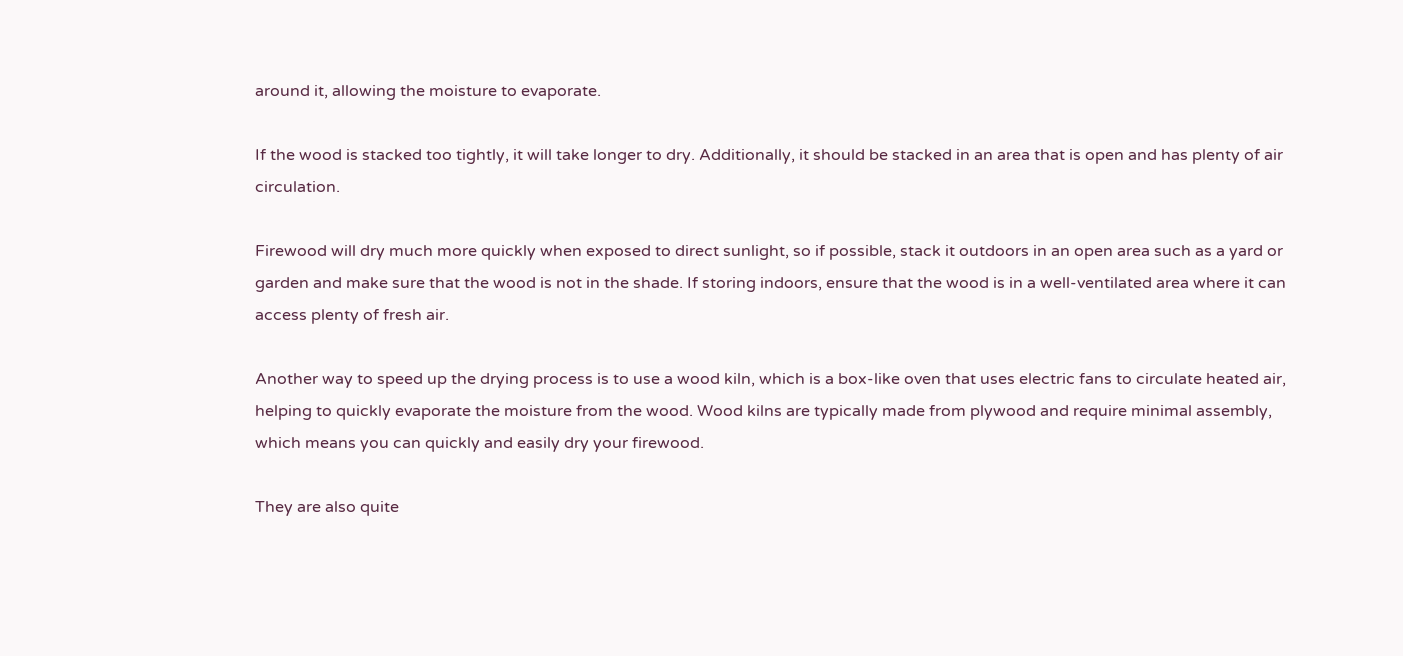around it, allowing the moisture to evaporate.

If the wood is stacked too tightly, it will take longer to dry. Additionally, it should be stacked in an area that is open and has plenty of air circulation.

Firewood will dry much more quickly when exposed to direct sunlight, so if possible, stack it outdoors in an open area such as a yard or garden and make sure that the wood is not in the shade. If storing indoors, ensure that the wood is in a well-ventilated area where it can access plenty of fresh air.

Another way to speed up the drying process is to use a wood kiln, which is a box-like oven that uses electric fans to circulate heated air, helping to quickly evaporate the moisture from the wood. Wood kilns are typically made from plywood and require minimal assembly, which means you can quickly and easily dry your firewood.

They are also quite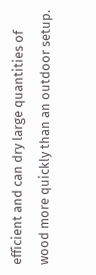efficient and can dry large quantities of wood more quickly than an outdoor setup.